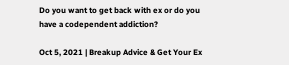Do you want to get back with ex or do you have a codependent addiction?

Oct 5, 2021 | Breakup Advice & Get Your Ex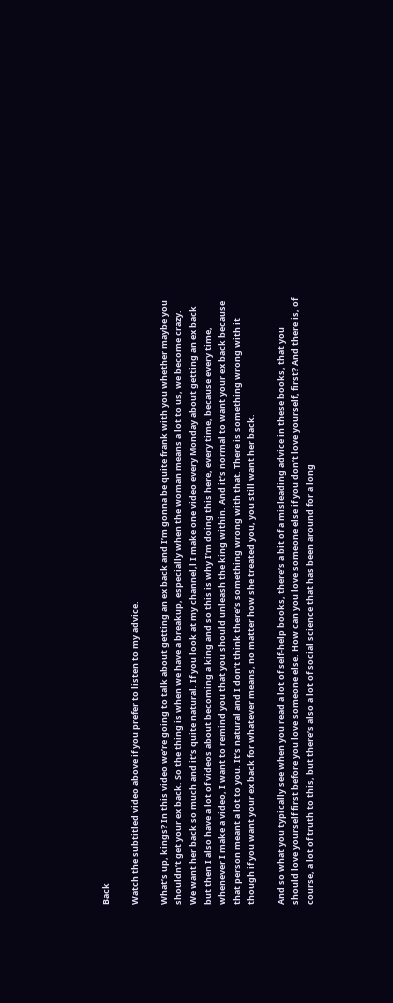Back

Watch the subtitled video above if you prefer to listen to my advice.

What’s up, kings? In this video we’re going to talk about getting an ex back and I’m gonna be quite frank with you whether maybe you shouldn’t get your ex back. So the thing is when we have a breakup, especially when the woman means a lot to us, we become crazy. We want her back so much and it’s quite natural. If you look at my channel,l I make one video every Monday about getting an ex back but then I also have a lot of videos about becoming a king and so this is why I’m doing this here, every time, because every time, whenever I make a video, I want to remind you that you should unleash the king within. And it’s normal to want your ex back because that person meant a lot to you. It’s natural and I don’t think there’s something wrong with that. There is something wrong with it though if you want your ex back for whatever means, no matter how she treated you, you still want her back.

And so what you typically see when you read a lot of self-help books, there’s a bit of a misleading advice in these books, that you should love yourself first before you love someone else. How can you love someone else if you don’t love yourself, first? And there is, of course, a lot of truth to this, but there’s also a lot of social science that has been around for a long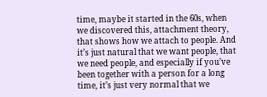time, maybe it started in the 60s, when we discovered this, attachment theory, that shows how we attach to people. And it’s just natural that we want people, that we need people, and especially if you’ve been together with a person for a long time, it’s just very normal that we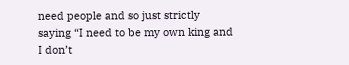need people and so just strictly saying “I need to be my own king and I don’t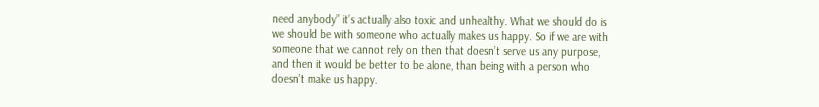need anybody” it’s actually also toxic and unhealthy. What we should do is we should be with someone who actually makes us happy. So if we are with someone that we cannot rely on then that doesn’t serve us any purpose, and then it would be better to be alone, than being with a person who doesn’t make us happy.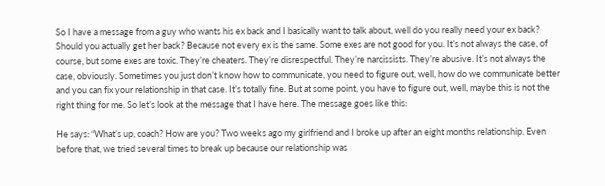So I have a message from a guy who wants his ex back and I basically want to talk about, well do you really need your ex back? Should you actually get her back? Because not every ex is the same. Some exes are not good for you. It’s not always the case, of course, but some exes are toxic. They’re cheaters. They’re disrespectful. They’re narcissists. They’re abusive. It’s not always the case, obviously. Sometimes you just don’t know how to communicate, you need to figure out, well, how do we communicate better and you can fix your relationship in that case. It’s totally fine. But at some point, you have to figure out, well, maybe this is not the right thing for me. So let’s look at the message that I have here. The message goes like this:

He says: “What’s up, coach? How are you? Two weeks ago my girlfriend and I broke up after an eight months relationship. Even before that, we tried several times to break up because our relationship was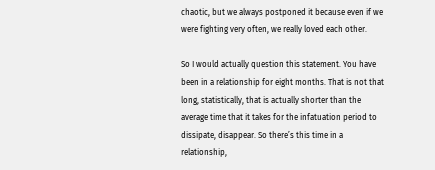chaotic, but we always postponed it because even if we were fighting very often, we really loved each other.

So I would actually question this statement. You have been in a relationship for eight months. That is not that long, statistically, that is actually shorter than the average time that it takes for the infatuation period to dissipate, disappear. So there’s this time in a relationship,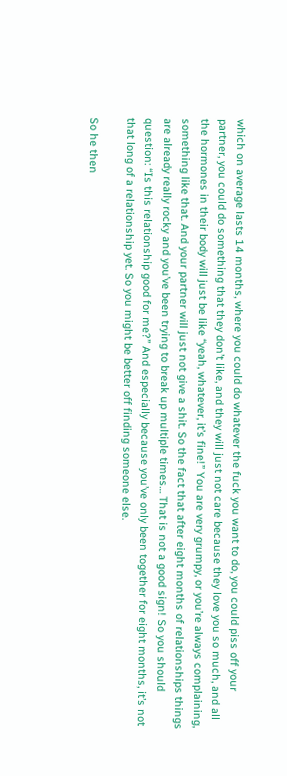which on average lasts 14 months, where you could do whatever the fuck you want to do, you could piss off your partner, you could do something that they don’t like, and they will just not care because they love you so much, and all the hormones in their body will just be like “yeah, whatever, it’s fine!” You are very grumpy, or you’re always complaining, something like that. And your partner will just not give a shit. So the fact that after eight months of relationships things are already really rocky and you’ve been trying to break up multiple times… That is not a good sign! So you should question: “Is this relationship good for me?” And especially because you’ve only been together for eight months, it’s not that long of a relationship yet. So you might be better off finding someone else.

So he then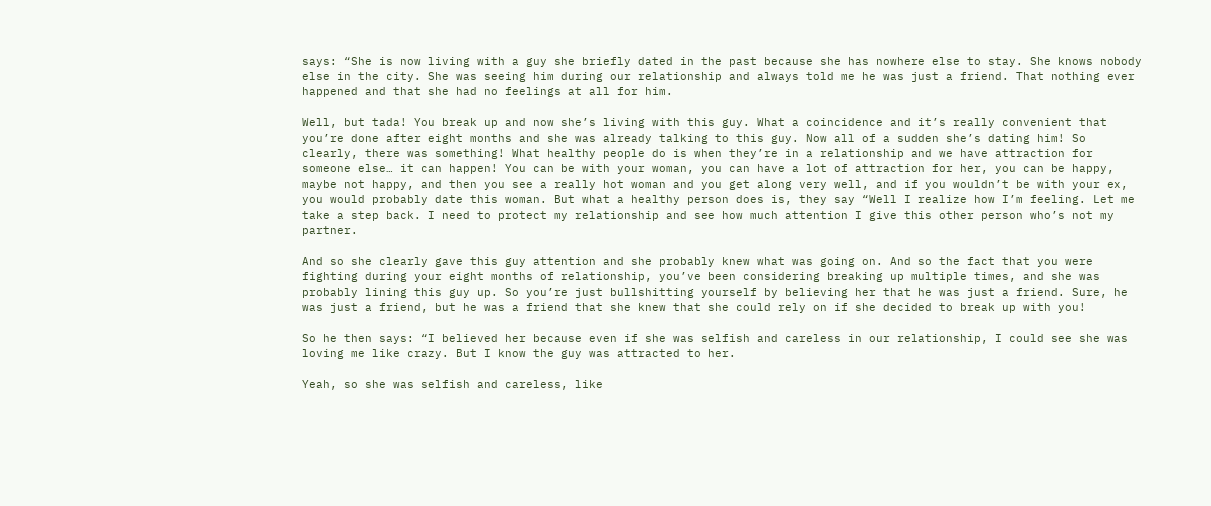says: “She is now living with a guy she briefly dated in the past because she has nowhere else to stay. She knows nobody else in the city. She was seeing him during our relationship and always told me he was just a friend. That nothing ever happened and that she had no feelings at all for him.

Well, but tada! You break up and now she’s living with this guy. What a coincidence and it’s really convenient that you’re done after eight months and she was already talking to this guy. Now all of a sudden she’s dating him! So clearly, there was something! What healthy people do is when they’re in a relationship and we have attraction for someone else… it can happen! You can be with your woman, you can have a lot of attraction for her, you can be happy, maybe not happy, and then you see a really hot woman and you get along very well, and if you wouldn’t be with your ex, you would probably date this woman. But what a healthy person does is, they say “Well I realize how I’m feeling. Let me take a step back. I need to protect my relationship and see how much attention I give this other person who’s not my partner.

And so she clearly gave this guy attention and she probably knew what was going on. And so the fact that you were fighting during your eight months of relationship, you’ve been considering breaking up multiple times, and she was probably lining this guy up. So you’re just bullshitting yourself by believing her that he was just a friend. Sure, he was just a friend, but he was a friend that she knew that she could rely on if she decided to break up with you!

So he then says: “I believed her because even if she was selfish and careless in our relationship, I could see she was loving me like crazy. But I know the guy was attracted to her.

Yeah, so she was selfish and careless, like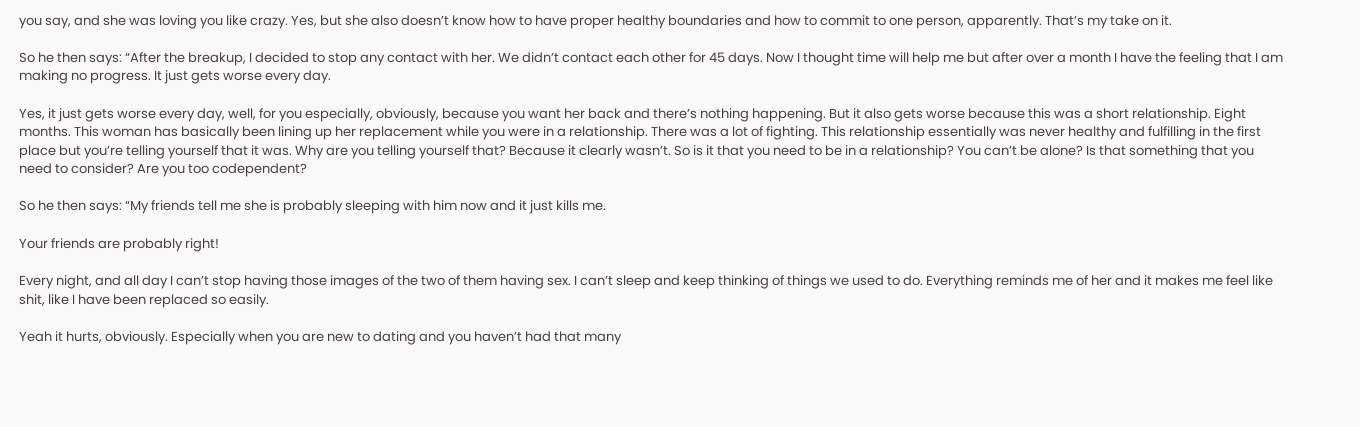you say, and she was loving you like crazy. Yes, but she also doesn’t know how to have proper healthy boundaries and how to commit to one person, apparently. That’s my take on it.

So he then says: “After the breakup, I decided to stop any contact with her. We didn’t contact each other for 45 days. Now I thought time will help me but after over a month I have the feeling that I am making no progress. It just gets worse every day.

Yes, it just gets worse every day, well, for you especially, obviously, because you want her back and there’s nothing happening. But it also gets worse because this was a short relationship. Eight months. This woman has basically been lining up her replacement while you were in a relationship. There was a lot of fighting. This relationship essentially was never healthy and fulfilling in the first place but you’re telling yourself that it was. Why are you telling yourself that? Because it clearly wasn’t. So is it that you need to be in a relationship? You can’t be alone? Is that something that you need to consider? Are you too codependent?

So he then says: “My friends tell me she is probably sleeping with him now and it just kills me.

Your friends are probably right!

Every night, and all day I can’t stop having those images of the two of them having sex. I can’t sleep and keep thinking of things we used to do. Everything reminds me of her and it makes me feel like shit, like I have been replaced so easily.

Yeah it hurts, obviously. Especially when you are new to dating and you haven’t had that many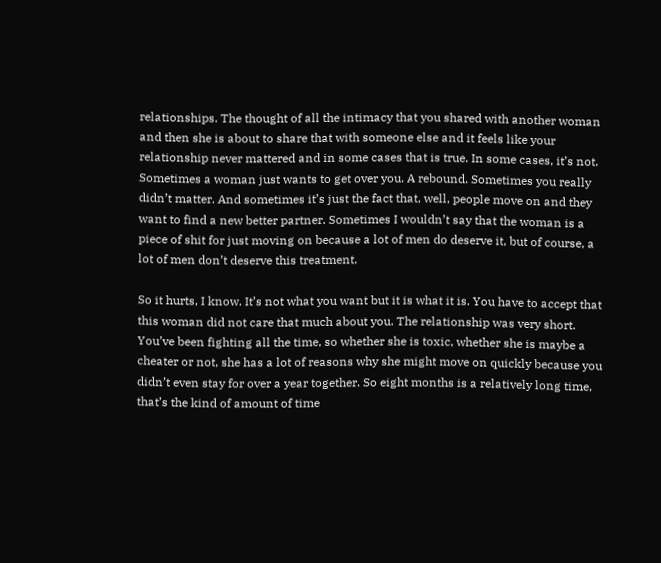relationships. The thought of all the intimacy that you shared with another woman and then she is about to share that with someone else and it feels like your relationship never mattered and in some cases that is true. In some cases, it’s not. Sometimes a woman just wants to get over you. A rebound. Sometimes you really didn’t matter. And sometimes it’s just the fact that, well, people move on and they want to find a new better partner. Sometimes I wouldn’t say that the woman is a piece of shit for just moving on because a lot of men do deserve it, but of course, a lot of men don’t deserve this treatment.

So it hurts, I know. It’s not what you want but it is what it is. You have to accept that this woman did not care that much about you. The relationship was very short. You’ve been fighting all the time, so whether she is toxic, whether she is maybe a cheater or not, she has a lot of reasons why she might move on quickly because you didn’t even stay for over a year together. So eight months is a relatively long time, that’s the kind of amount of time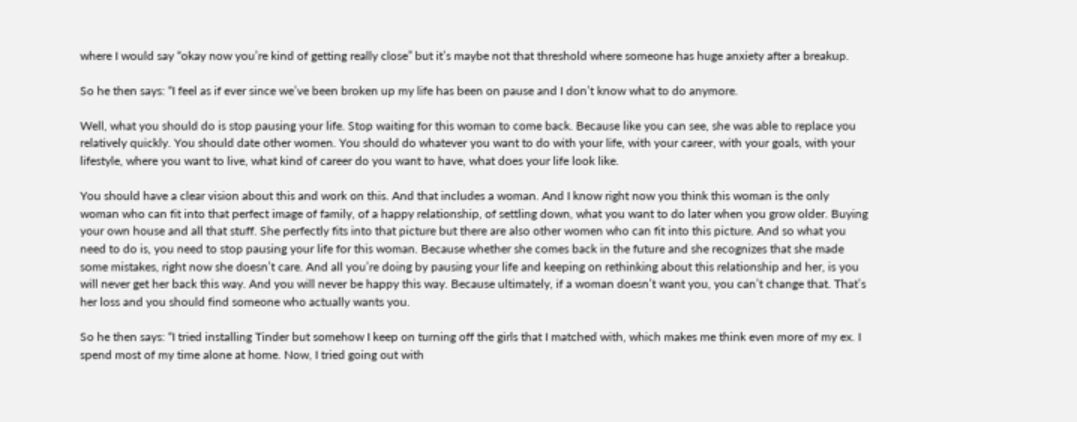where I would say “okay now you’re kind of getting really close” but it’s maybe not that threshold where someone has huge anxiety after a breakup.

So he then says: “I feel as if ever since we’ve been broken up my life has been on pause and I don’t know what to do anymore.

Well, what you should do is stop pausing your life. Stop waiting for this woman to come back. Because like you can see, she was able to replace you relatively quickly. You should date other women. You should do whatever you want to do with your life, with your career, with your goals, with your lifestyle, where you want to live, what kind of career do you want to have, what does your life look like.

You should have a clear vision about this and work on this. And that includes a woman. And I know right now you think this woman is the only woman who can fit into that perfect image of family, of a happy relationship, of settling down, what you want to do later when you grow older. Buying your own house and all that stuff. She perfectly fits into that picture but there are also other women who can fit into this picture. And so what you need to do is, you need to stop pausing your life for this woman. Because whether she comes back in the future and she recognizes that she made some mistakes, right now she doesn’t care. And all you’re doing by pausing your life and keeping on rethinking about this relationship and her, is you will never get her back this way. And you will never be happy this way. Because ultimately, if a woman doesn’t want you, you can’t change that. That’s her loss and you should find someone who actually wants you.

So he then says: “I tried installing Tinder but somehow I keep on turning off the girls that I matched with, which makes me think even more of my ex. I spend most of my time alone at home. Now, I tried going out with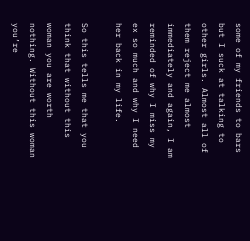some of my friends to bars but I suck at talking to other girls. Almost all of them reject me almost immediately and again, I am reminded of why I miss my ex so much and why I need her back in my life.

So this tells me that you think that without this woman you are worth nothing. Without this woman you’re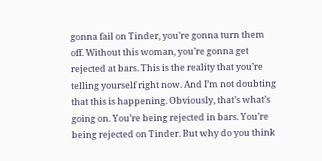gonna fail on Tinder, you’re gonna turn them off. Without this woman, you’re gonna get rejected at bars. This is the reality that you’re telling yourself right now. And I’m not doubting that this is happening. Obviously, that’s what’s going on. You’re being rejected in bars. You’re being rejected on Tinder. But why do you think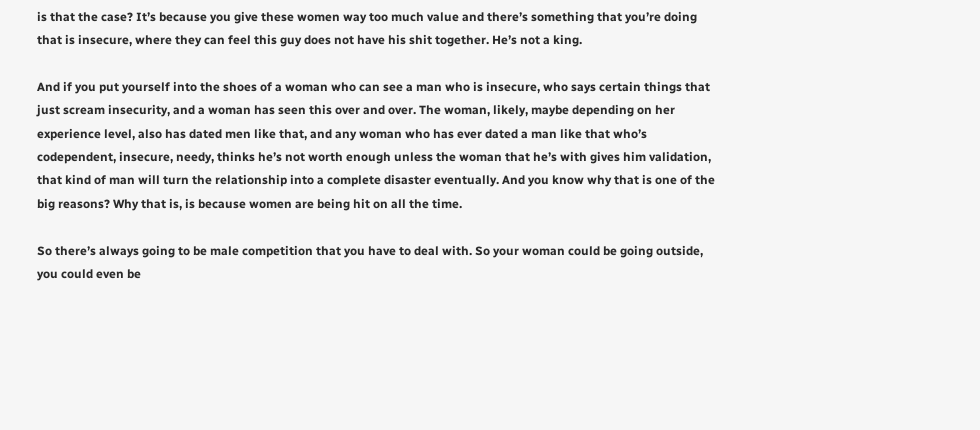is that the case? It’s because you give these women way too much value and there’s something that you’re doing that is insecure, where they can feel this guy does not have his shit together. He’s not a king.

And if you put yourself into the shoes of a woman who can see a man who is insecure, who says certain things that just scream insecurity, and a woman has seen this over and over. The woman, likely, maybe depending on her experience level, also has dated men like that, and any woman who has ever dated a man like that who’s codependent, insecure, needy, thinks he’s not worth enough unless the woman that he’s with gives him validation, that kind of man will turn the relationship into a complete disaster eventually. And you know why that is one of the big reasons? Why that is, is because women are being hit on all the time.

So there’s always going to be male competition that you have to deal with. So your woman could be going outside, you could even be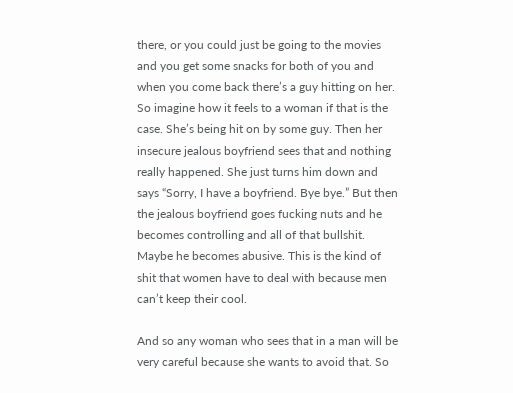there, or you could just be going to the movies and you get some snacks for both of you and when you come back there’s a guy hitting on her. So imagine how it feels to a woman if that is the case. She’s being hit on by some guy. Then her insecure jealous boyfriend sees that and nothing really happened. She just turns him down and says “Sorry, I have a boyfriend. Bye bye.” But then the jealous boyfriend goes fucking nuts and he becomes controlling and all of that bullshit. Maybe he becomes abusive. This is the kind of shit that women have to deal with because men can’t keep their cool.

And so any woman who sees that in a man will be very careful because she wants to avoid that. So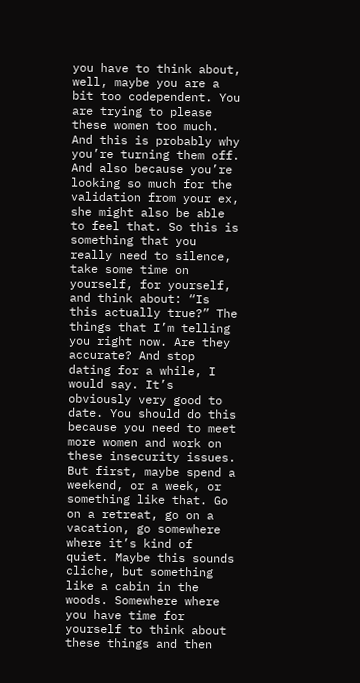you have to think about, well, maybe you are a bit too codependent. You are trying to please these women too much. And this is probably why you’re turning them off. And also because you’re looking so much for the validation from your ex, she might also be able to feel that. So this is something that you really need to silence, take some time on yourself, for yourself, and think about: “Is this actually true?” The things that I’m telling you right now. Are they accurate? And stop dating for a while, I would say. It’s obviously very good to date. You should do this because you need to meet more women and work on these insecurity issues. But first, maybe spend a weekend, or a week, or something like that. Go on a retreat, go on a vacation, go somewhere where it’s kind of quiet. Maybe this sounds cliche, but something like a cabin in the woods. Somewhere where you have time for yourself to think about these things and then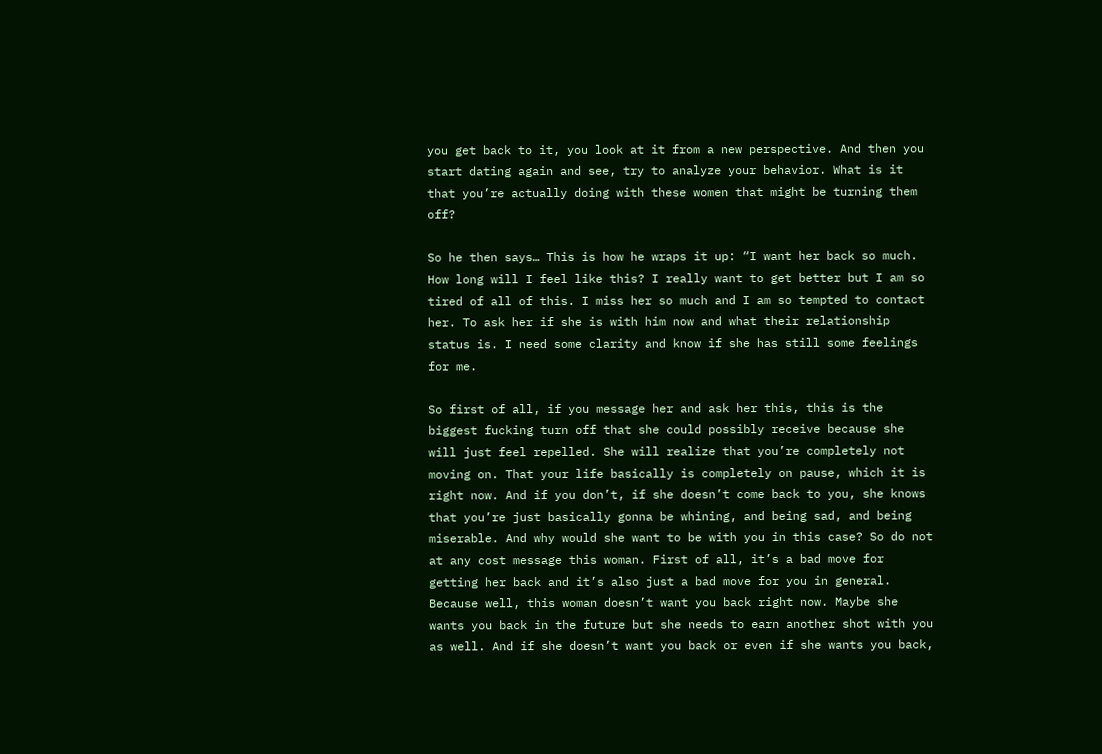you get back to it, you look at it from a new perspective. And then you start dating again and see, try to analyze your behavior. What is it that you’re actually doing with these women that might be turning them off?

So he then says… This is how he wraps it up: “I want her back so much. How long will I feel like this? I really want to get better but I am so tired of all of this. I miss her so much and I am so tempted to contact her. To ask her if she is with him now and what their relationship status is. I need some clarity and know if she has still some feelings for me.

So first of all, if you message her and ask her this, this is the biggest fucking turn off that she could possibly receive because she will just feel repelled. She will realize that you’re completely not moving on. That your life basically is completely on pause, which it is right now. And if you don’t, if she doesn’t come back to you, she knows that you’re just basically gonna be whining, and being sad, and being miserable. And why would she want to be with you in this case? So do not at any cost message this woman. First of all, it’s a bad move for getting her back and it’s also just a bad move for you in general. Because well, this woman doesn’t want you back right now. Maybe she wants you back in the future but she needs to earn another shot with you as well. And if she doesn’t want you back or even if she wants you back,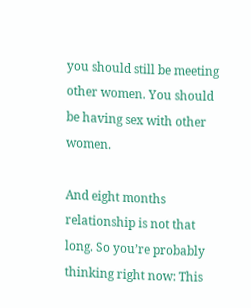you should still be meeting other women. You should be having sex with other women.

And eight months relationship is not that long. So you’re probably thinking right now: This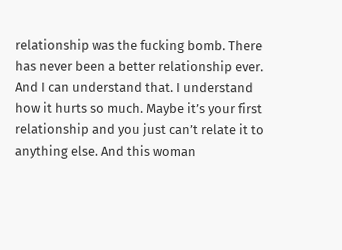relationship was the fucking bomb. There has never been a better relationship ever. And I can understand that. I understand how it hurts so much. Maybe it’s your first relationship and you just can’t relate it to anything else. And this woman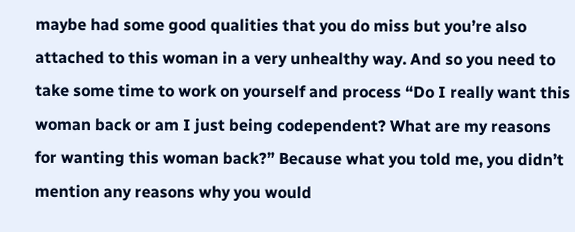maybe had some good qualities that you do miss but you’re also attached to this woman in a very unhealthy way. And so you need to take some time to work on yourself and process “Do I really want this woman back or am I just being codependent? What are my reasons for wanting this woman back?” Because what you told me, you didn’t mention any reasons why you would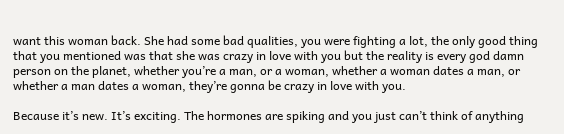want this woman back. She had some bad qualities, you were fighting a lot, the only good thing that you mentioned was that she was crazy in love with you but the reality is every god damn person on the planet, whether you’re a man, or a woman, whether a woman dates a man, or whether a man dates a woman, they’re gonna be crazy in love with you.

Because it’s new. It’s exciting. The hormones are spiking and you just can’t think of anything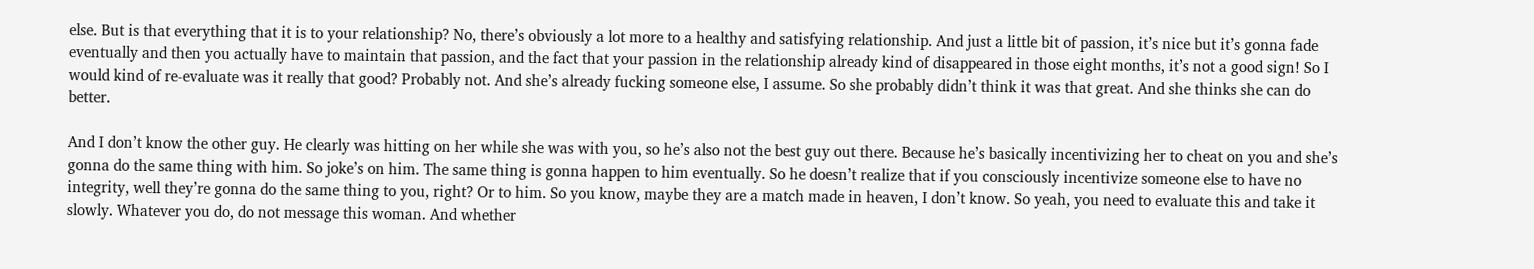else. But is that everything that it is to your relationship? No, there’s obviously a lot more to a healthy and satisfying relationship. And just a little bit of passion, it’s nice but it’s gonna fade eventually and then you actually have to maintain that passion, and the fact that your passion in the relationship already kind of disappeared in those eight months, it’s not a good sign! So I would kind of re-evaluate was it really that good? Probably not. And she’s already fucking someone else, I assume. So she probably didn’t think it was that great. And she thinks she can do better.

And I don’t know the other guy. He clearly was hitting on her while she was with you, so he’s also not the best guy out there. Because he’s basically incentivizing her to cheat on you and she’s gonna do the same thing with him. So joke’s on him. The same thing is gonna happen to him eventually. So he doesn’t realize that if you consciously incentivize someone else to have no integrity, well they’re gonna do the same thing to you, right? Or to him. So you know, maybe they are a match made in heaven, I don’t know. So yeah, you need to evaluate this and take it slowly. Whatever you do, do not message this woman. And whether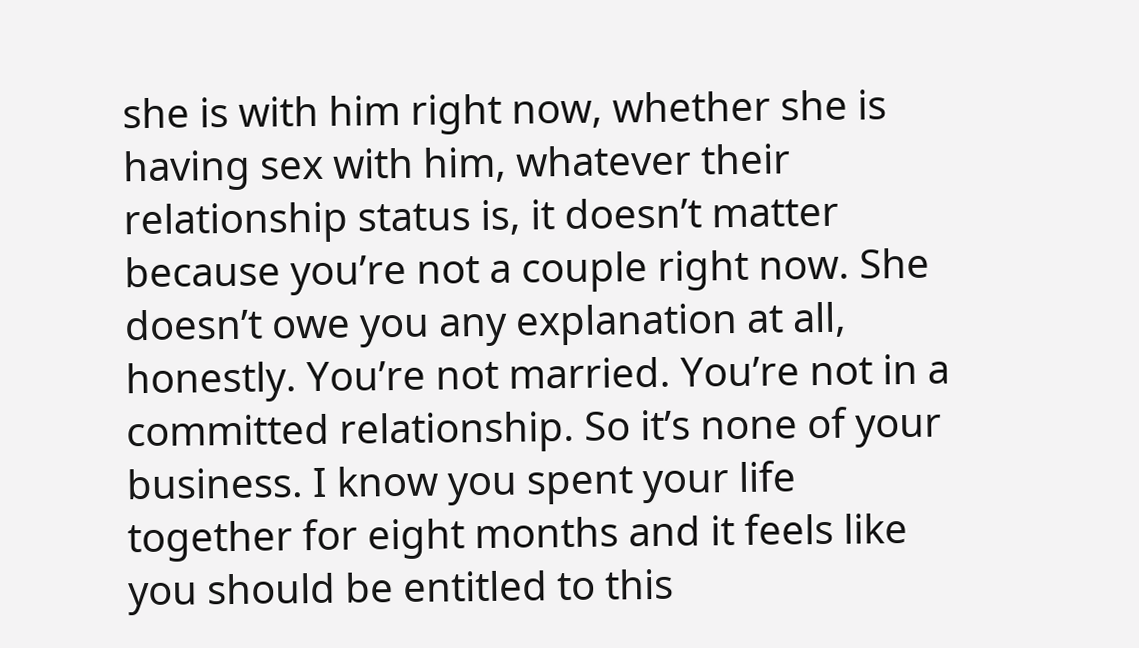she is with him right now, whether she is having sex with him, whatever their relationship status is, it doesn’t matter because you’re not a couple right now. She doesn’t owe you any explanation at all, honestly. You’re not married. You’re not in a committed relationship. So it’s none of your business. I know you spent your life together for eight months and it feels like you should be entitled to this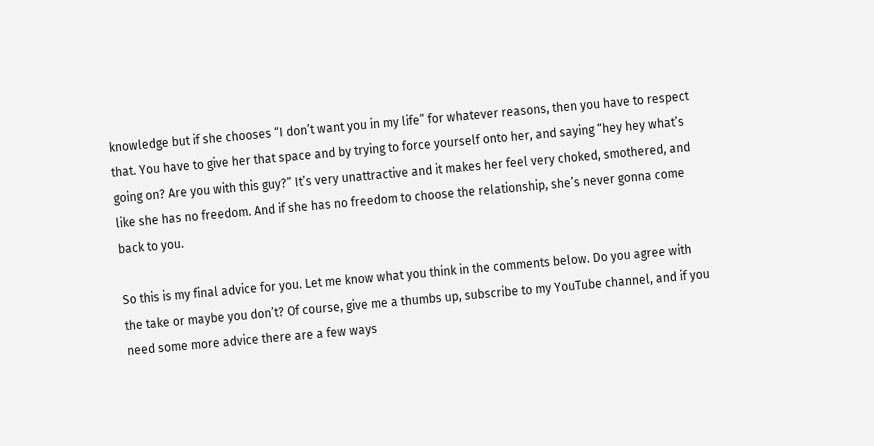knowledge but if she chooses “I don’t want you in my life” for whatever reasons, then you have to respect that. You have to give her that space and by trying to force yourself onto her, and saying “hey hey what’s going on? Are you with this guy?” It’s very unattractive and it makes her feel very choked, smothered, and like she has no freedom. And if she has no freedom to choose the relationship, she’s never gonna come back to you.

So this is my final advice for you. Let me know what you think in the comments below. Do you agree with the take or maybe you don’t? Of course, give me a thumbs up, subscribe to my YouTube channel, and if you need some more advice there are a few ways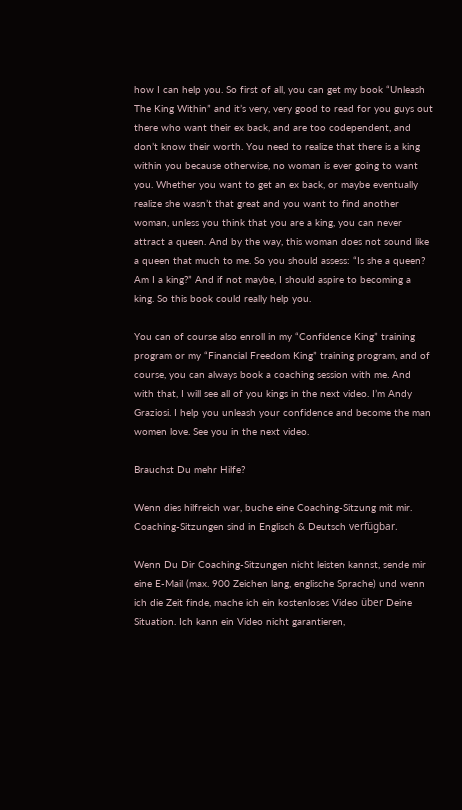how I can help you. So first of all, you can get my book “Unleash The King Within” and it’s very, very good to read for you guys out there who want their ex back, and are too codependent, and don’t know their worth. You need to realize that there is a king within you because otherwise, no woman is ever going to want you. Whether you want to get an ex back, or maybe eventually realize she wasn’t that great and you want to find another woman, unless you think that you are a king, you can never attract a queen. And by the way, this woman does not sound like a queen that much to me. So you should assess: “Is she a queen? Am I a king?” And if not maybe, I should aspire to becoming a king. So this book could really help you.

You can of course also enroll in my “Confidence King” training program or my “Financial Freedom King” training program, and of course, you can always book a coaching session with me. And with that, I will see all of you kings in the next video. I’m Andy Graziosi. I help you unleash your confidence and become the man women love. See you in the next video.

Brauchst Du mehr Hilfe?

Wenn dies hilfreich war, buche eine Coaching-Sitzung mit mir. Coaching-Sitzungen sind in Englisch & Deutsch verfügbar.

Wenn Du Dir Coaching-Sitzungen nicht leisten kannst, sende mir eine E-Mail (max. 900 Zeichen lang, englische Sprache) und wenn ich die Zeit finde, mache ich ein kostenloses Video über Deine Situation. Ich kann ein Video nicht garantieren,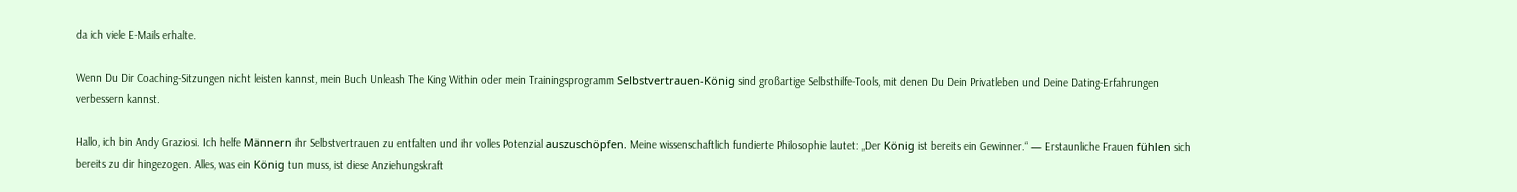da ich viele E-Mails erhalte.

Wenn Du Dir Coaching-Sitzungen nicht leisten kannst, mein Buch Unleash The King Within oder mein Trainingsprogramm Selbstvertrauen-König sind großartige Selbsthilfe-Tools, mit denen Du Dein Privatleben und Deine Dating-Erfahrungen verbessern kannst.

Hallo, ich bin Andy Graziosi. Ich helfe Männern ihr Selbstvertrauen zu entfalten und ihr volles Potenzial auszuschöpfen. Meine wissenschaftlich fundierte Philosophie lautet: „Der König ist bereits ein Gewinner.“ — Erstaunliche Frauen fühlen sich bereits zu dir hingezogen. Alles, was ein König tun muss, ist diese Anziehungskraft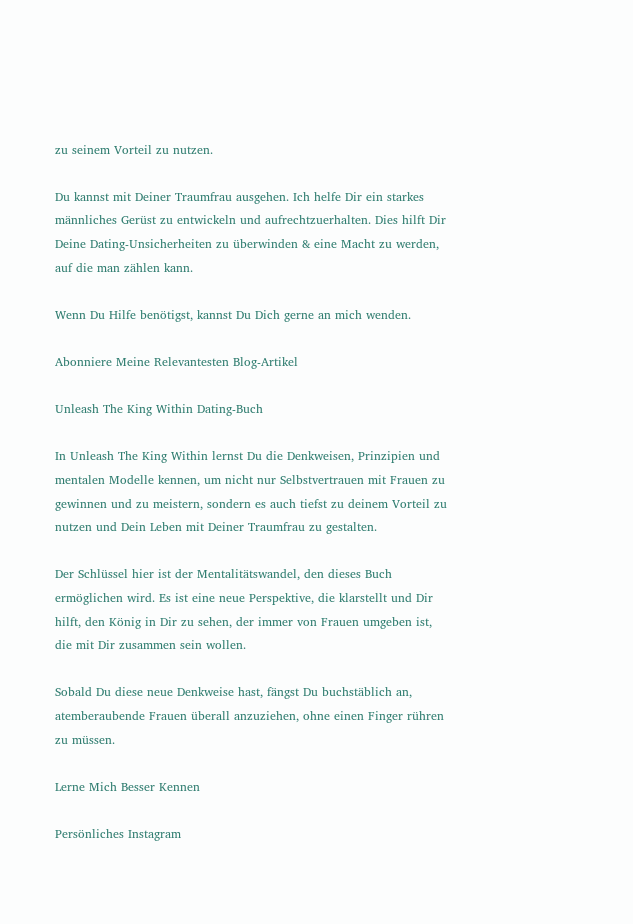zu seinem Vorteil zu nutzen.

Du kannst mit Deiner Traumfrau ausgehen. Ich helfe Dir ein starkes männliches Gerüst zu entwickeln und aufrechtzuerhalten. Dies hilft Dir Deine Dating-Unsicherheiten zu überwinden & eine Macht zu werden, auf die man zählen kann.

Wenn Du Hilfe benötigst, kannst Du Dich gerne an mich wenden.

Abonniere Meine Relevantesten Blog-Artikel

Unleash The King Within Dating-Buch

In Unleash The King Within lernst Du die Denkweisen, Prinzipien und mentalen Modelle kennen, um nicht nur Selbstvertrauen mit Frauen zu gewinnen und zu meistern, sondern es auch tiefst zu deinem Vorteil zu nutzen und Dein Leben mit Deiner Traumfrau zu gestalten.

Der Schlüssel hier ist der Mentalitätswandel, den dieses Buch ermöglichen wird. Es ist eine neue Perspektive, die klarstellt und Dir hilft, den König in Dir zu sehen, der immer von Frauen umgeben ist, die mit Dir zusammen sein wollen.

Sobald Du diese neue Denkweise hast, fängst Du buchstäblich an, atemberaubende Frauen überall anzuziehen, ohne einen Finger rühren zu müssen.

Lerne Mich Besser Kennen

Persönliches Instagram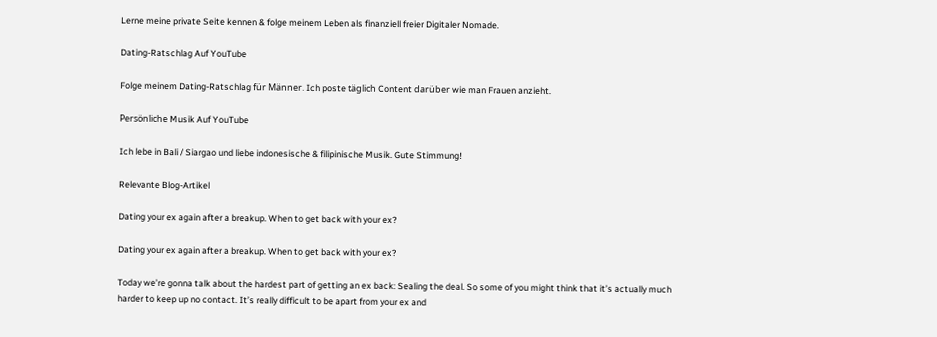Lerne meine private Seite kennen & folge meinem Leben als finanziell freier Digitaler Nomade.

Dating-Ratschlag Auf YouTube

Folge meinem Dating-Ratschlag für Männer. Ich poste täglich Content darüber wie man Frauen anzieht.

Persönliche Musik Auf YouTube

Ich lebe in Bali / Siargao und liebe indonesische & filipinische Musik. Gute Stimmung!

Relevante Blog-Artikel

Dating your ex again after a breakup. When to get back with your ex?

Dating your ex again after a breakup. When to get back with your ex?

Today we’re gonna talk about the hardest part of getting an ex back: Sealing the deal. So some of you might think that it’s actually much harder to keep up no contact. It’s really difficult to be apart from your ex and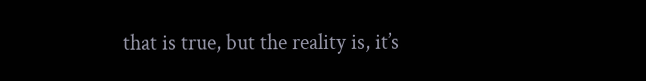that is true, but the reality is, it’s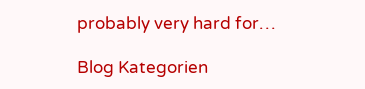probably very hard for…

Blog Kategorien